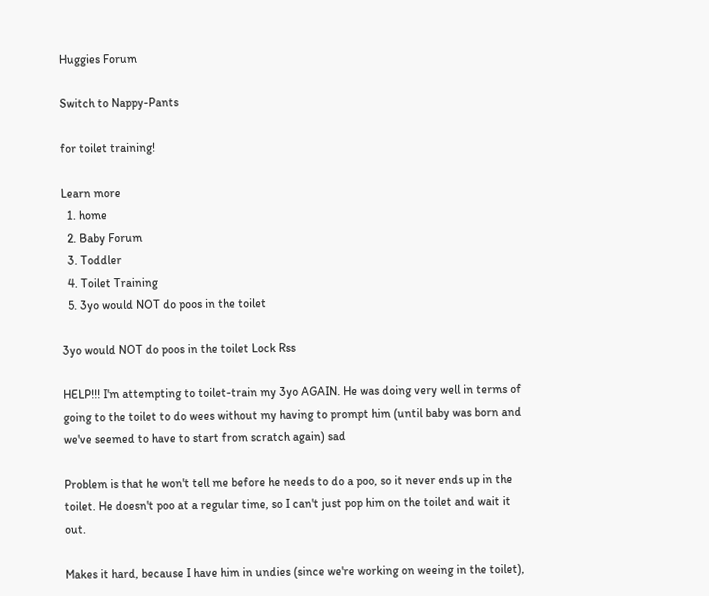Huggies Forum

Switch to Nappy-Pants

for toilet training!

Learn more
  1. home
  2. Baby Forum
  3. Toddler
  4. Toilet Training
  5. 3yo would NOT do poos in the toilet

3yo would NOT do poos in the toilet Lock Rss

HELP!!! I'm attempting to toilet-train my 3yo AGAIN. He was doing very well in terms of going to the toilet to do wees without my having to prompt him (until baby was born and we've seemed to have to start from scratch again) sad

Problem is that he won't tell me before he needs to do a poo, so it never ends up in the toilet. He doesn't poo at a regular time, so I can't just pop him on the toilet and wait it out.

Makes it hard, because I have him in undies (since we're working on weeing in the toilet),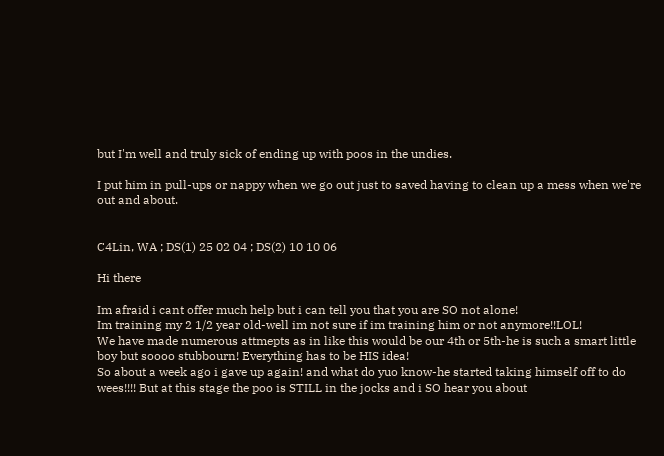but I'm well and truly sick of ending up with poos in the undies.

I put him in pull-ups or nappy when we go out just to saved having to clean up a mess when we're out and about.


C4Lin, WA ; DS(1) 25 02 04 ; DS(2) 10 10 06

Hi there

Im afraid i cant offer much help but i can tell you that you are SO not alone!
Im training my 2 1/2 year old-well im not sure if im training him or not anymore!!LOL!
We have made numerous attmepts as in like this would be our 4th or 5th-he is such a smart little boy but soooo stubbourn! Everything has to be HIS idea!
So about a week ago i gave up again! and what do yuo know-he started taking himself off to do wees!!!! But at this stage the poo is STILL in the jocks and i SO hear you about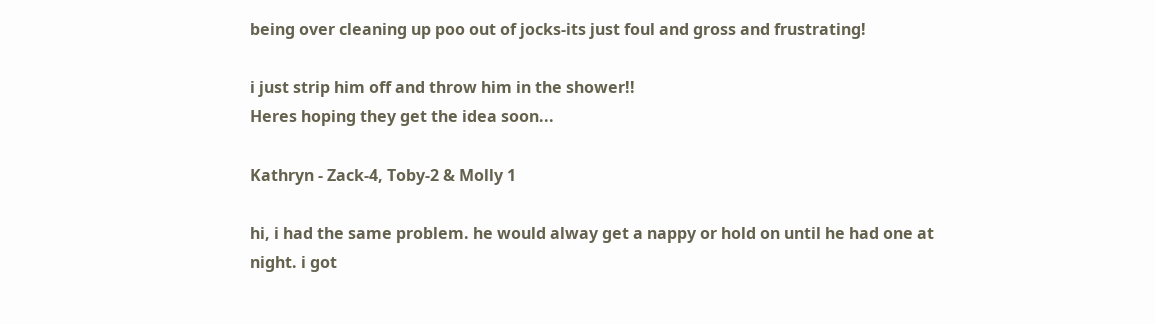being over cleaning up poo out of jocks-its just foul and gross and frustrating!

i just strip him off and throw him in the shower!!
Heres hoping they get the idea soon...

Kathryn - Zack-4, Toby-2 & Molly 1

hi, i had the same problem. he would alway get a nappy or hold on until he had one at night. i got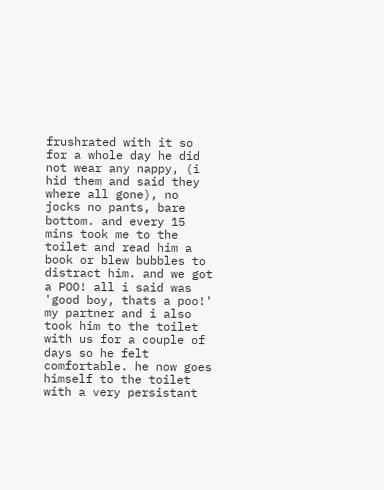frushrated with it so for a whole day he did not wear any nappy, (i hid them and said they where all gone), no jocks no pants, bare bottom. and every 15 mins took me to the toilet and read him a book or blew bubbles to distract him. and we got a POO! all i said was 'good boy, thats a poo!' my partner and i also took him to the toilet with us for a couple of days so he felt comfortable. he now goes himself to the toilet with a very persistant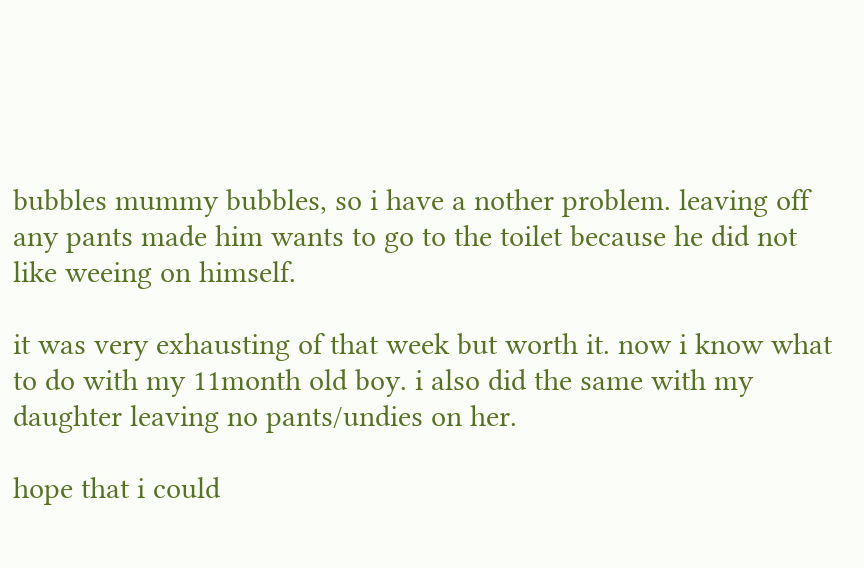bubbles mummy bubbles, so i have a nother problem. leaving off any pants made him wants to go to the toilet because he did not like weeing on himself.

it was very exhausting of that week but worth it. now i know what to do with my 11month old boy. i also did the same with my daughter leaving no pants/undies on her.

hope that i could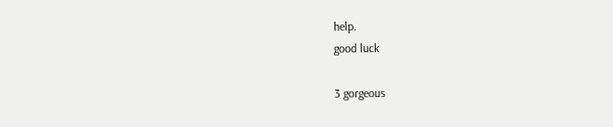help.
good luck

3 gorgeous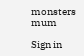monsters mum

Sign in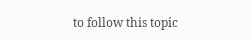to follow this topic